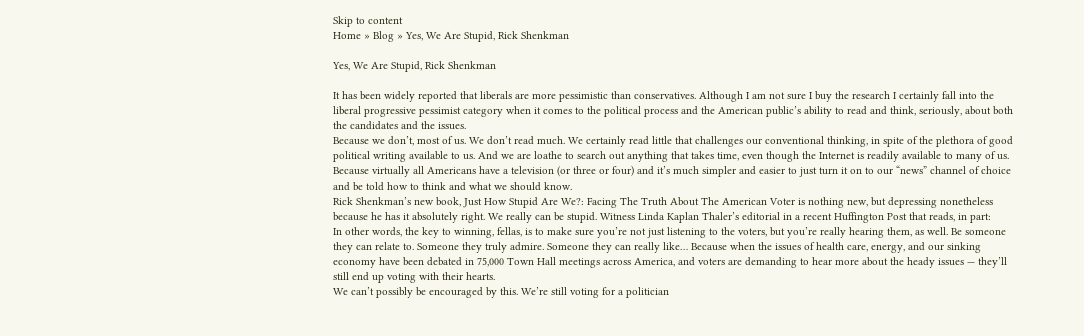Skip to content
Home » Blog » Yes, We Are Stupid, Rick Shenkman

Yes, We Are Stupid, Rick Shenkman

It has been widely reported that liberals are more pessimistic than conservatives. Although I am not sure I buy the research I certainly fall into the liberal progressive pessimist category when it comes to the political process and the American public’s ability to read and think, seriously, about both the candidates and the issues.
Because we don’t, most of us. We don’t read much. We certainly read little that challenges our conventional thinking, in spite of the plethora of good political writing available to us. And we are loathe to search out anything that takes time, even though the Internet is readily available to many of us. Because virtually all Americans have a television (or three or four) and it’s much simpler and easier to just turn it on to our “news” channel of choice and be told how to think and what we should know.
Rick Shenkman’s new book, Just How Stupid Are We?: Facing The Truth About The American Voter is nothing new, but depressing nonetheless because he has it absolutely right. We really can be stupid. Witness Linda Kaplan Thaler’s editorial in a recent Huffington Post that reads, in part:
In other words, the key to winning, fellas, is to make sure you’re not just listening to the voters, but you’re really hearing them, as well. Be someone they can relate to. Someone they truly admire. Someone they can really like… Because when the issues of health care, energy, and our sinking economy have been debated in 75,000 Town Hall meetings across America, and voters are demanding to hear more about the heady issues — they’ll still end up voting with their hearts.
We can’t possibly be encouraged by this. We’re still voting for a politician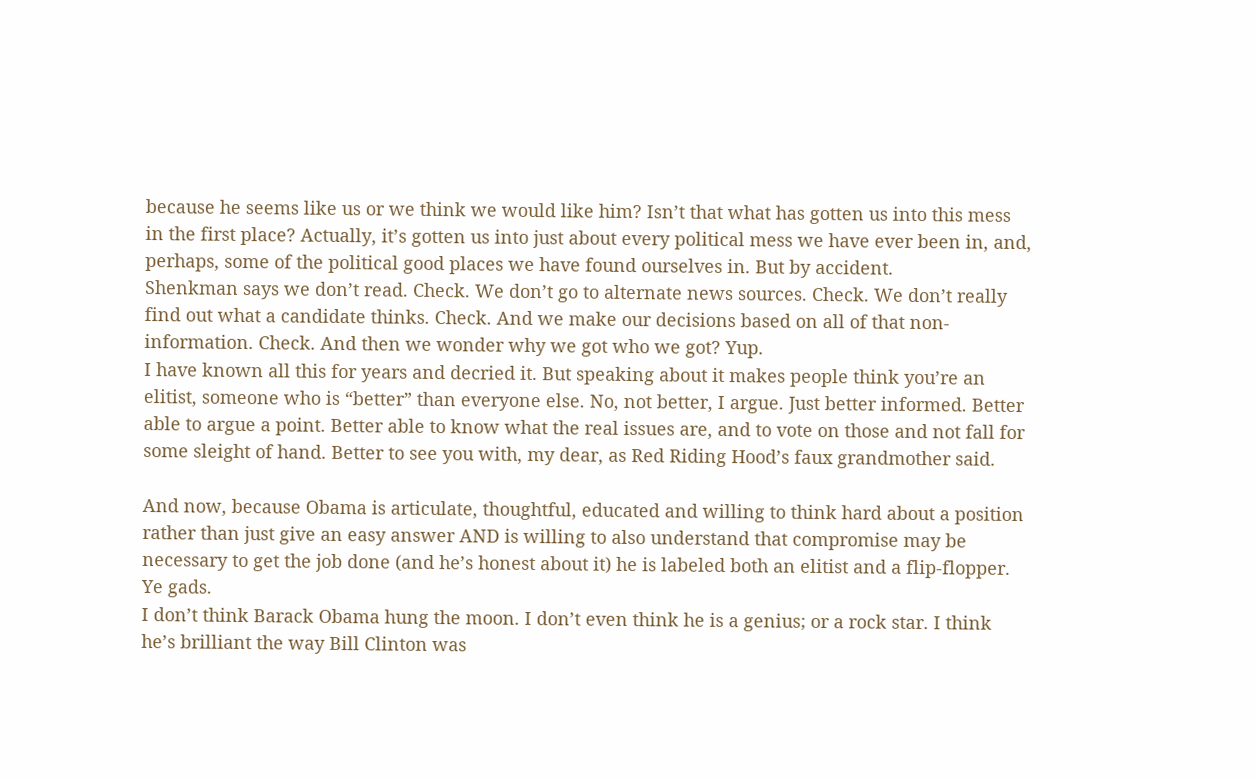because he seems like us or we think we would like him? Isn’t that what has gotten us into this mess in the first place? Actually, it’s gotten us into just about every political mess we have ever been in, and, perhaps, some of the political good places we have found ourselves in. But by accident.
Shenkman says we don’t read. Check. We don’t go to alternate news sources. Check. We don’t really find out what a candidate thinks. Check. And we make our decisions based on all of that non-information. Check. And then we wonder why we got who we got? Yup.
I have known all this for years and decried it. But speaking about it makes people think you’re an elitist, someone who is “better” than everyone else. No, not better, I argue. Just better informed. Better able to argue a point. Better able to know what the real issues are, and to vote on those and not fall for some sleight of hand. Better to see you with, my dear, as Red Riding Hood’s faux grandmother said.

And now, because Obama is articulate, thoughtful, educated and willing to think hard about a position rather than just give an easy answer AND is willing to also understand that compromise may be necessary to get the job done (and he’s honest about it) he is labeled both an elitist and a flip-flopper. Ye gads.
I don’t think Barack Obama hung the moon. I don’t even think he is a genius; or a rock star. I think he’s brilliant the way Bill Clinton was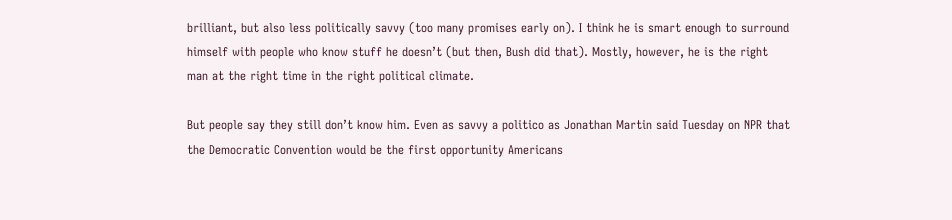brilliant, but also less politically savvy (too many promises early on). I think he is smart enough to surround himself with people who know stuff he doesn’t (but then, Bush did that). Mostly, however, he is the right man at the right time in the right political climate.

But people say they still don’t know him. Even as savvy a politico as Jonathan Martin said Tuesday on NPR that the Democratic Convention would be the first opportunity Americans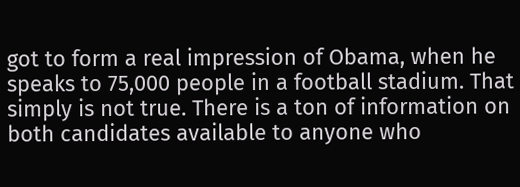got to form a real impression of Obama, when he speaks to 75,000 people in a football stadium. That simply is not true. There is a ton of information on both candidates available to anyone who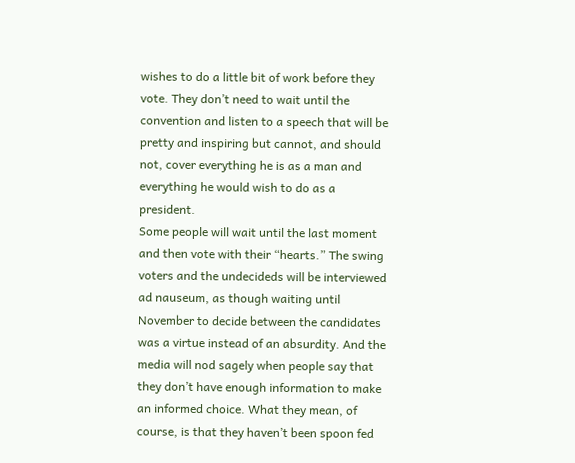wishes to do a little bit of work before they vote. They don’t need to wait until the convention and listen to a speech that will be pretty and inspiring but cannot, and should not, cover everything he is as a man and everything he would wish to do as a president.
Some people will wait until the last moment and then vote with their “hearts.” The swing voters and the undecideds will be interviewed ad nauseum, as though waiting until November to decide between the candidates was a virtue instead of an absurdity. And the media will nod sagely when people say that they don’t have enough information to make an informed choice. What they mean, of course, is that they haven’t been spoon fed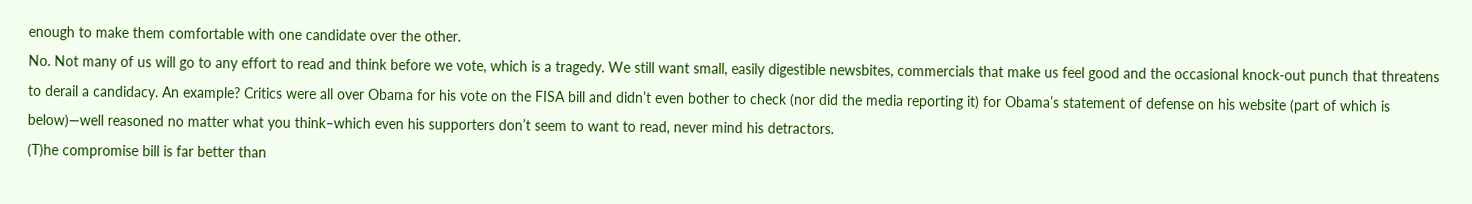enough to make them comfortable with one candidate over the other.
No. Not many of us will go to any effort to read and think before we vote, which is a tragedy. We still want small, easily digestible newsbites, commercials that make us feel good and the occasional knock-out punch that threatens to derail a candidacy. An example? Critics were all over Obama for his vote on the FISA bill and didn’t even bother to check (nor did the media reporting it) for Obama’s statement of defense on his website (part of which is below)—well reasoned no matter what you think–which even his supporters don’t seem to want to read, never mind his detractors.
(T)he compromise bill is far better than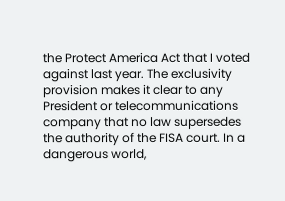the Protect America Act that I voted against last year. The exclusivity provision makes it clear to any President or telecommunications company that no law supersedes the authority of the FISA court. In a dangerous world,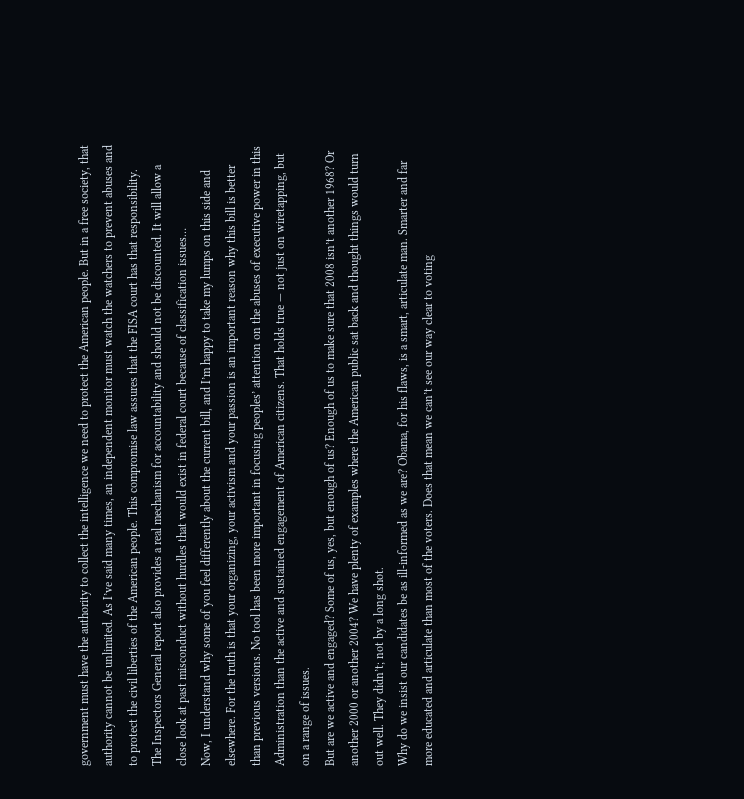government must have the authority to collect the intelligence we need to protect the American people. But in a free society, that authority cannot be unlimited. As I’ve said many times, an independent monitor must watch the watchers to prevent abuses and to protect the civil liberties of the American people. This compromise law assures that the FISA court has that responsibility.
The Inspectors General report also provides a real mechanism for accountability and should not be discounted. It will allow a close look at past misconduct without hurdles that would exist in federal court because of classification issues…
Now, I understand why some of you feel differently about the current bill, and I’m happy to take my lumps on this side and elsewhere. For the truth is that your organizing, your activism and your passion is an important reason why this bill is better than previous versions. No tool has been more important in focusing peoples’ attention on the abuses of executive power in this Administration than the active and sustained engagement of American citizens. That holds true — not just on wiretapping, but on a range of issues.
But are we active and engaged? Some of us, yes, but enough of us? Enough of us to make sure that 2008 isn’t another 1968? Or another 2000 or another 2004? We have plenty of examples where the American public sat back and thought things would turn out well. They didn’t; not by a long shot.
Why do we insist our candidates be as ill-informed as we are? Obama, for his flaws, is a smart, articulate man. Smarter and far more educated and articulate than most of the voters. Does that mean we can’t see our way clear to voting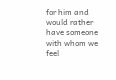for him and would rather have someone with whom we feel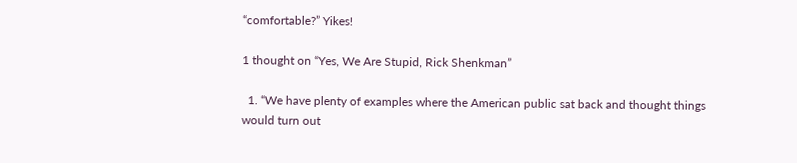“comfortable?” Yikes!

1 thought on “Yes, We Are Stupid, Rick Shenkman”

  1. “We have plenty of examples where the American public sat back and thought things would turn out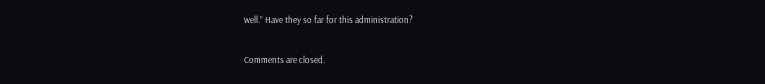well.” Have they so far for this administration?

Comments are closed.